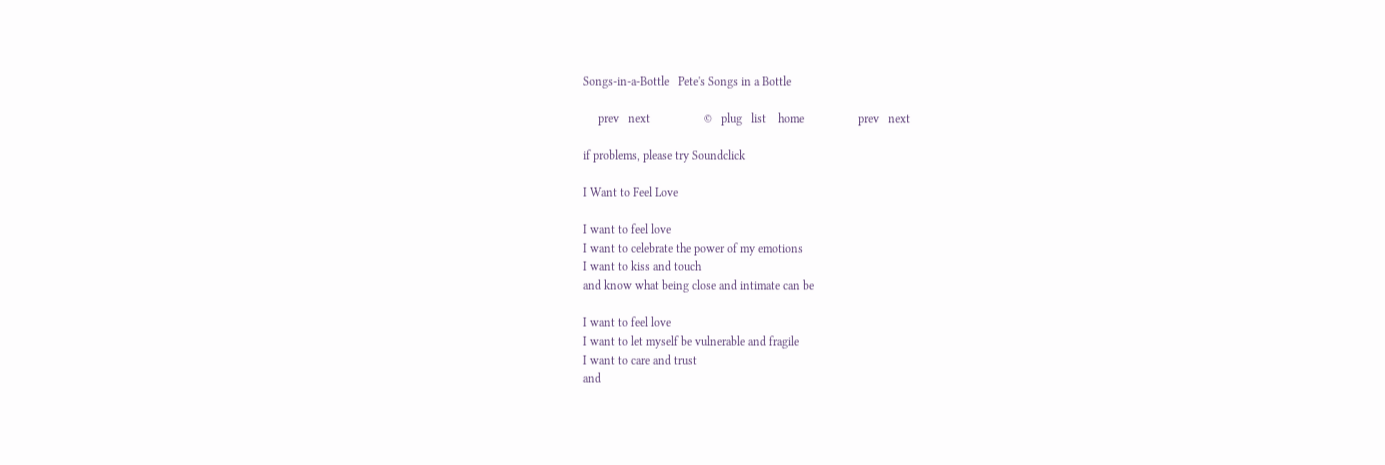Songs-in-a-Bottle   Pete's Songs in a Bottle

     prev   next                  ©   plug   list    home                  prev   next

if problems, please try Soundclick

I Want to Feel Love

I want to feel love
I want to celebrate the power of my emotions
I want to kiss and touch
and know what being close and intimate can be

I want to feel love
I want to let myself be vulnerable and fragile
I want to care and trust
and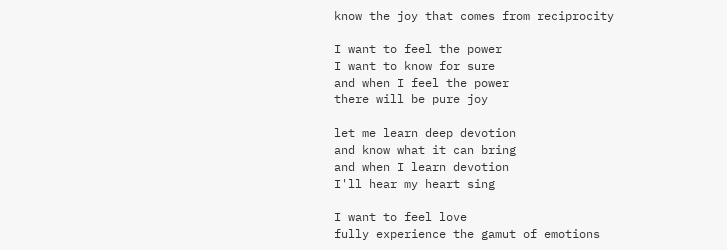know the joy that comes from reciprocity

I want to feel the power
I want to know for sure
and when I feel the power
there will be pure joy

let me learn deep devotion
and know what it can bring
and when I learn devotion
I'll hear my heart sing

I want to feel love
fully experience the gamut of emotions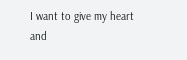I want to give my heart
and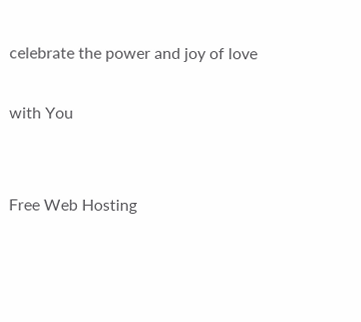celebrate the power and joy of love

with You


Free Web Hosting